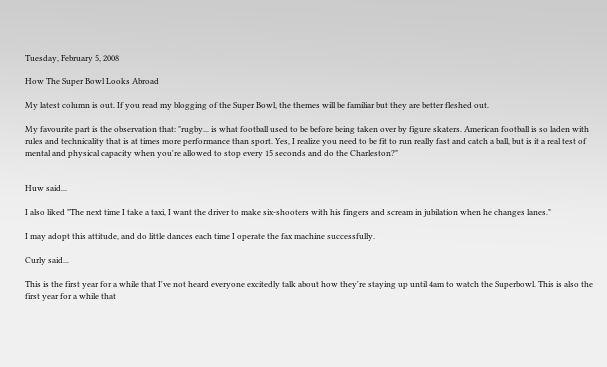Tuesday, February 5, 2008

How The Super Bowl Looks Abroad

My latest column is out. If you read my blogging of the Super Bowl, the themes will be familiar but they are better fleshed out.

My favourite part is the observation that: "rugby... is what football used to be before being taken over by figure skaters. American football is so laden with rules and technicality that is at times more performance than sport. Yes, I realize you need to be fit to run really fast and catch a ball, but is it a real test of mental and physical capacity when you're allowed to stop every 15 seconds and do the Charleston?"


Huw said...

I also liked "The next time I take a taxi, I want the driver to make six-shooters with his fingers and scream in jubilation when he changes lanes."

I may adopt this attitude, and do little dances each time I operate the fax machine successfully.

Curly said...

This is the first year for a while that I've not heard everyone excitedly talk about how they're staying up until 4am to watch the Superbowl. This is also the first year for a while that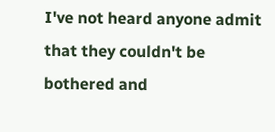I've not heard anyone admit that they couldn't be bothered and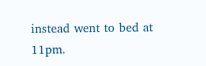instead went to bed at 11pm.